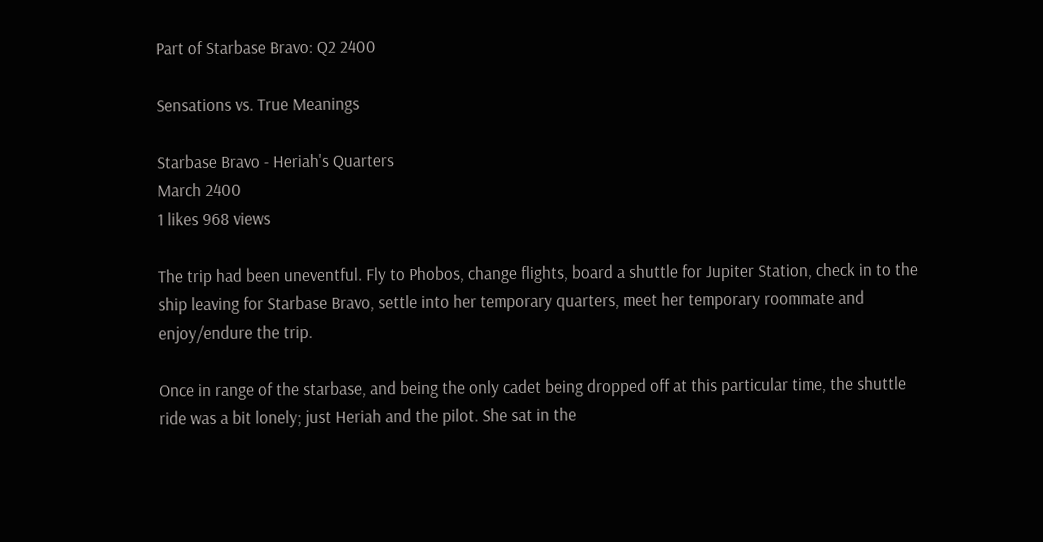Part of Starbase Bravo: Q2 2400

Sensations vs. True Meanings

Starbase Bravo - Heriah's Quarters
March 2400
1 likes 968 views

The trip had been uneventful. Fly to Phobos, change flights, board a shuttle for Jupiter Station, check in to the ship leaving for Starbase Bravo, settle into her temporary quarters, meet her temporary roommate and enjoy/endure the trip.

Once in range of the starbase, and being the only cadet being dropped off at this particular time, the shuttle ride was a bit lonely; just Heriah and the pilot. She sat in the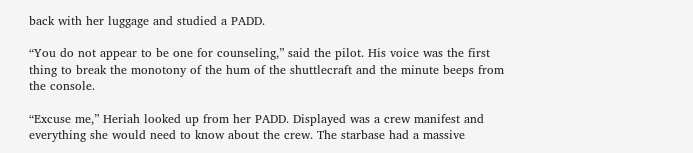back with her luggage and studied a PADD.

“You do not appear to be one for counseling,” said the pilot. His voice was the first thing to break the monotony of the hum of the shuttlecraft and the minute beeps from the console.

“Excuse me,” Heriah looked up from her PADD. Displayed was a crew manifest and everything she would need to know about the crew. The starbase had a massive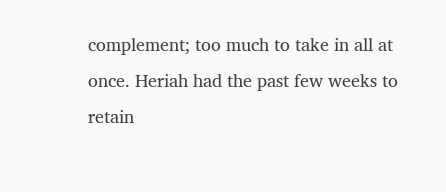complement; too much to take in all at once. Heriah had the past few weeks to retain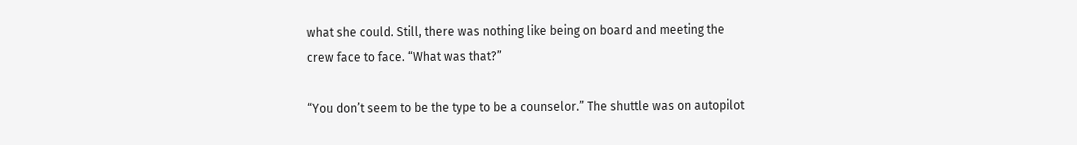what she could. Still, there was nothing like being on board and meeting the crew face to face. “What was that?”

“You don’t seem to be the type to be a counselor.” The shuttle was on autopilot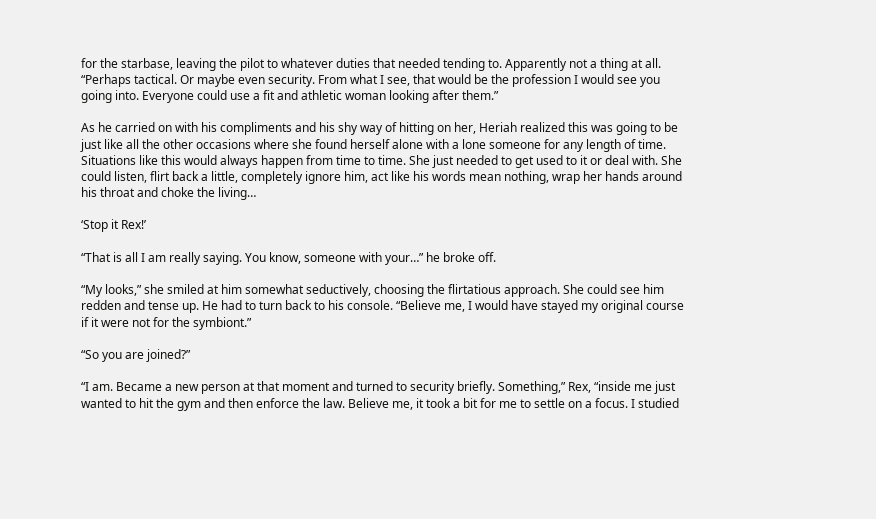for the starbase, leaving the pilot to whatever duties that needed tending to. Apparently not a thing at all. “Perhaps tactical. Or maybe even security. From what I see, that would be the profession I would see you going into. Everyone could use a fit and athletic woman looking after them.”

As he carried on with his compliments and his shy way of hitting on her, Heriah realized this was going to be just like all the other occasions where she found herself alone with a lone someone for any length of time. Situations like this would always happen from time to time. She just needed to get used to it or deal with. She could listen, flirt back a little, completely ignore him, act like his words mean nothing, wrap her hands around his throat and choke the living…

‘Stop it Rex!’

“That is all I am really saying. You know, someone with your…” he broke off.

“My looks,” she smiled at him somewhat seductively, choosing the flirtatious approach. She could see him redden and tense up. He had to turn back to his console. “Believe me, I would have stayed my original course if it were not for the symbiont.”

“So you are joined?”

“I am. Became a new person at that moment and turned to security briefly. Something,” Rex, “inside me just wanted to hit the gym and then enforce the law. Believe me, it took a bit for me to settle on a focus. I studied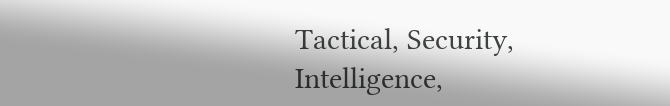Tactical, Security, Intelligence,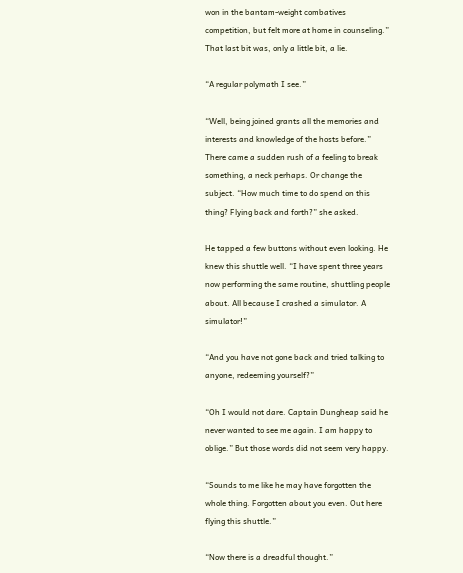won in the bantam-weight combatives competition, but felt more at home in counseling.” That last bit was, only a little bit, a lie.

“A regular polymath I see.”

“Well, being joined grants all the memories and interests and knowledge of the hosts before.” There came a sudden rush of a feeling to break something, a neck perhaps. Or change the subject. “How much time to do spend on this thing? Flying back and forth?” she asked.

He tapped a few buttons without even looking. He knew this shuttle well. “I have spent three years now performing the same routine, shuttling people about. All because I crashed a simulator. A simulator!”

“And you have not gone back and tried talking to anyone, redeeming yourself?”

“Oh I would not dare. Captain Dungheap said he never wanted to see me again. I am happy to oblige.” But those words did not seem very happy.

“Sounds to me like he may have forgotten the whole thing. Forgotten about you even. Out here flying this shuttle.”

“Now there is a dreadful thought.”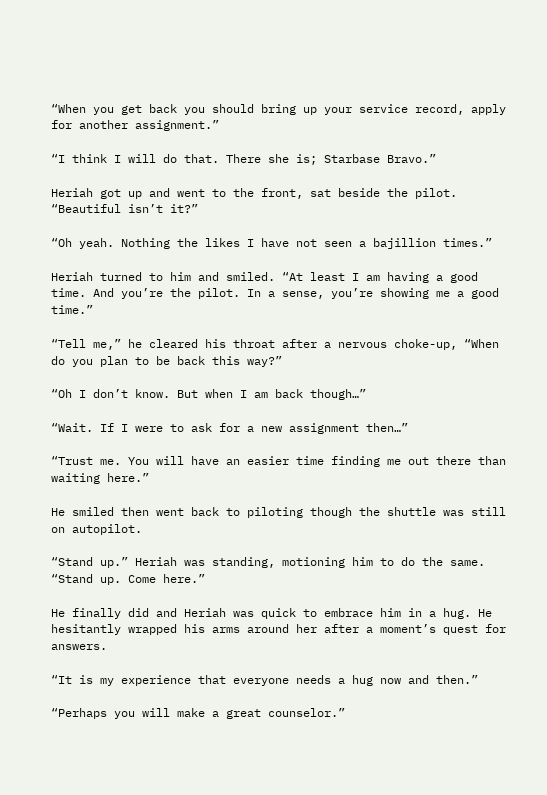“When you get back you should bring up your service record, apply for another assignment.”

“I think I will do that. There she is; Starbase Bravo.”

Heriah got up and went to the front, sat beside the pilot. “Beautiful isn’t it?”

“Oh yeah. Nothing the likes I have not seen a bajillion times.”

Heriah turned to him and smiled. “At least I am having a good time. And you’re the pilot. In a sense, you’re showing me a good time.”

“Tell me,” he cleared his throat after a nervous choke-up, “When do you plan to be back this way?”

“Oh I don’t know. But when I am back though…”

“Wait. If I were to ask for a new assignment then…”

“Trust me. You will have an easier time finding me out there than waiting here.”

He smiled then went back to piloting though the shuttle was still on autopilot.

“Stand up.” Heriah was standing, motioning him to do the same. “Stand up. Come here.”

He finally did and Heriah was quick to embrace him in a hug. He hesitantly wrapped his arms around her after a moment’s quest for answers.

“It is my experience that everyone needs a hug now and then.”

“Perhaps you will make a great counselor.”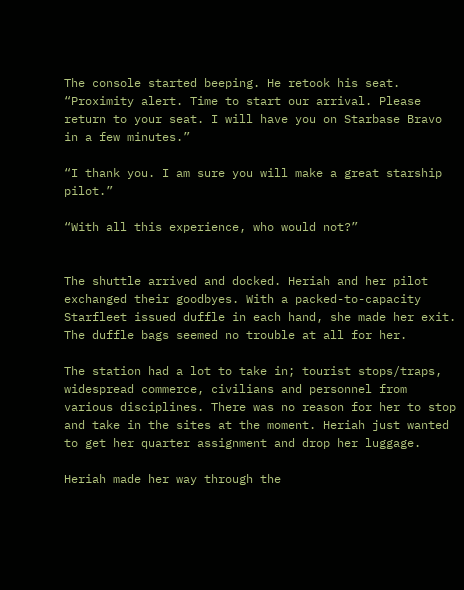The console started beeping. He retook his seat. “Proximity alert. Time to start our arrival. Please return to your seat. I will have you on Starbase Bravo in a few minutes.”

“I thank you. I am sure you will make a great starship pilot.”

“With all this experience, who would not?”


The shuttle arrived and docked. Heriah and her pilot exchanged their goodbyes. With a packed-to-capacity Starfleet issued duffle in each hand, she made her exit. The duffle bags seemed no trouble at all for her.

The station had a lot to take in; tourist stops/traps, widespread commerce, civilians and personnel from various disciplines. There was no reason for her to stop and take in the sites at the moment. Heriah just wanted to get her quarter assignment and drop her luggage.

Heriah made her way through the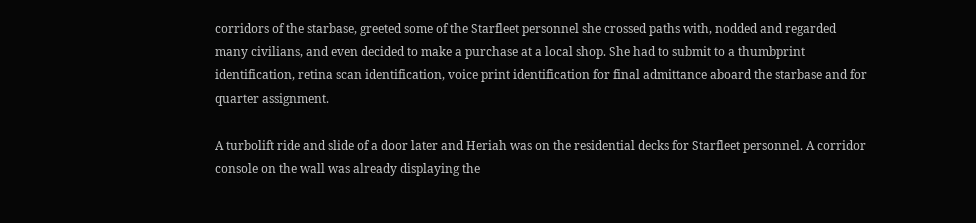corridors of the starbase, greeted some of the Starfleet personnel she crossed paths with, nodded and regarded many civilians, and even decided to make a purchase at a local shop. She had to submit to a thumbprint identification, retina scan identification, voice print identification for final admittance aboard the starbase and for quarter assignment.

A turbolift ride and slide of a door later and Heriah was on the residential decks for Starfleet personnel. A corridor console on the wall was already displaying the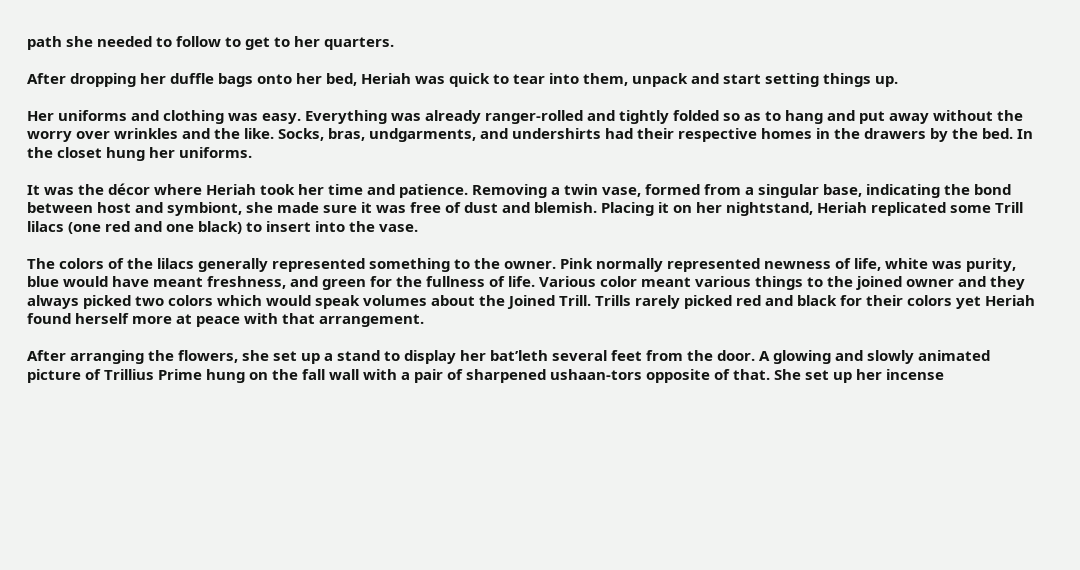path she needed to follow to get to her quarters.

After dropping her duffle bags onto her bed, Heriah was quick to tear into them, unpack and start setting things up.

Her uniforms and clothing was easy. Everything was already ranger-rolled and tightly folded so as to hang and put away without the worry over wrinkles and the like. Socks, bras, undgarments, and undershirts had their respective homes in the drawers by the bed. In the closet hung her uniforms.

It was the décor where Heriah took her time and patience. Removing a twin vase, formed from a singular base, indicating the bond between host and symbiont, she made sure it was free of dust and blemish. Placing it on her nightstand, Heriah replicated some Trill lilacs (one red and one black) to insert into the vase.

The colors of the lilacs generally represented something to the owner. Pink normally represented newness of life, white was purity, blue would have meant freshness, and green for the fullness of life. Various color meant various things to the joined owner and they always picked two colors which would speak volumes about the Joined Trill. Trills rarely picked red and black for their colors yet Heriah found herself more at peace with that arrangement.

After arranging the flowers, she set up a stand to display her bat’leth several feet from the door. A glowing and slowly animated picture of Trillius Prime hung on the fall wall with a pair of sharpened ushaan-tors opposite of that. She set up her incense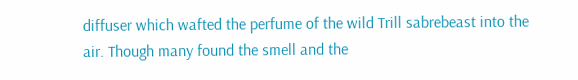diffuser which wafted the perfume of the wild Trill sabrebeast into the air. Though many found the smell and the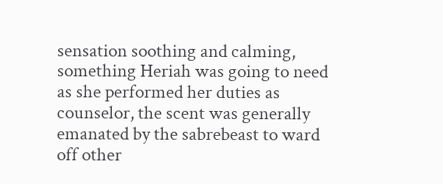sensation soothing and calming, something Heriah was going to need as she performed her duties as counselor, the scent was generally emanated by the sabrebeast to ward off other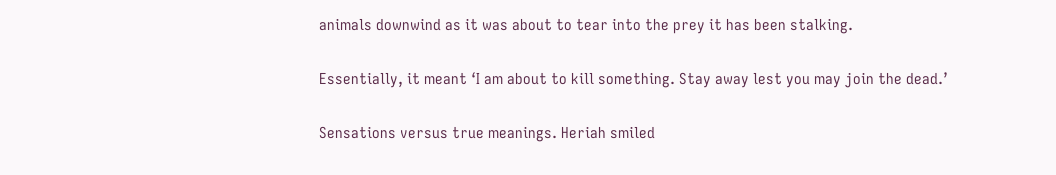animals downwind as it was about to tear into the prey it has been stalking.

Essentially, it meant ‘I am about to kill something. Stay away lest you may join the dead.’

Sensations versus true meanings. Heriah smiled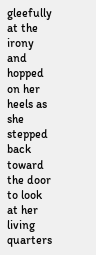gleefully at the irony and hopped on her heels as she stepped back toward the door to look at her living quarters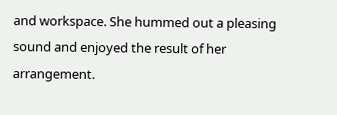and workspace. She hummed out a pleasing sound and enjoyed the result of her arrangement.